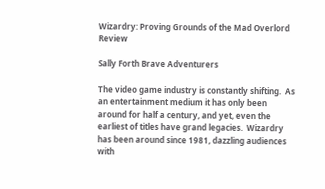Wizardry: Proving Grounds of the Mad Overlord Review

Sally Forth Brave Adventurers

The video game industry is constantly shifting.  As an entertainment medium it has only been around for half a century, and yet, even the earliest of titles have grand legacies.  Wizardry has been around since 1981, dazzling audiences with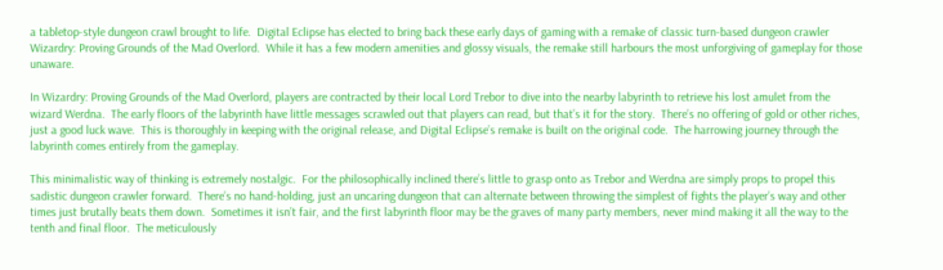a tabletop-style dungeon crawl brought to life.  Digital Eclipse has elected to bring back these early days of gaming with a remake of classic turn-based dungeon crawler Wizardry: Proving Grounds of the Mad Overlord.  While it has a few modern amenities and glossy visuals, the remake still harbours the most unforgiving of gameplay for those unaware.

In Wizardry: Proving Grounds of the Mad Overlord, players are contracted by their local Lord Trebor to dive into the nearby labyrinth to retrieve his lost amulet from the wizard Werdna.  The early floors of the labyrinth have little messages scrawled out that players can read, but that’s it for the story.  There’s no offering of gold or other riches, just a good luck wave.  This is thoroughly in keeping with the original release, and Digital Eclipse’s remake is built on the original code.  The harrowing journey through the labyrinth comes entirely from the gameplay.

This minimalistic way of thinking is extremely nostalgic.  For the philosophically inclined there’s little to grasp onto as Trebor and Werdna are simply props to propel this sadistic dungeon crawler forward.  There’s no hand-holding, just an uncaring dungeon that can alternate between throwing the simplest of fights the player’s way and other times just brutally beats them down.  Sometimes it isn’t fair, and the first labyrinth floor may be the graves of many party members, never mind making it all the way to the tenth and final floor.  The meticulously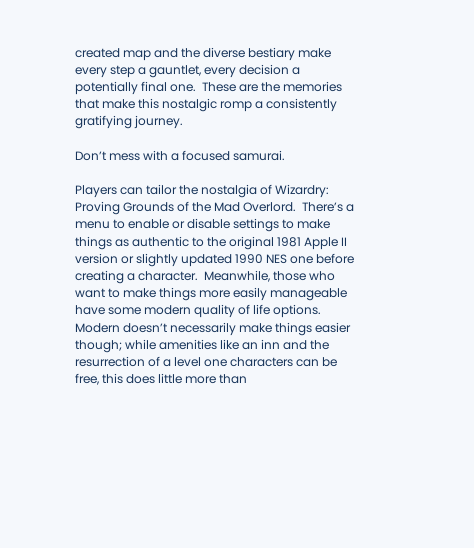created map and the diverse bestiary make every step a gauntlet, every decision a potentially final one.  These are the memories that make this nostalgic romp a consistently gratifying journey.

Don’t mess with a focused samurai.

Players can tailor the nostalgia of Wizardry: Proving Grounds of the Mad Overlord.  There’s a menu to enable or disable settings to make things as authentic to the original 1981 Apple II version or slightly updated 1990 NES one before creating a character.  Meanwhile, those who want to make things more easily manageable have some modern quality of life options.  Modern doesn’t necessarily make things easier though; while amenities like an inn and the resurrection of a level one characters can be free, this does little more than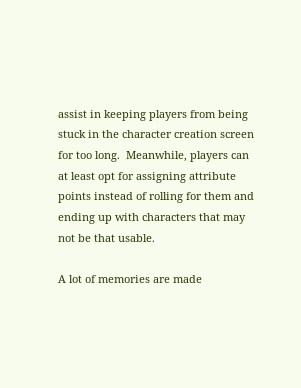assist in keeping players from being stuck in the character creation screen for too long.  Meanwhile, players can at least opt for assigning attribute points instead of rolling for them and ending up with characters that may not be that usable.

A lot of memories are made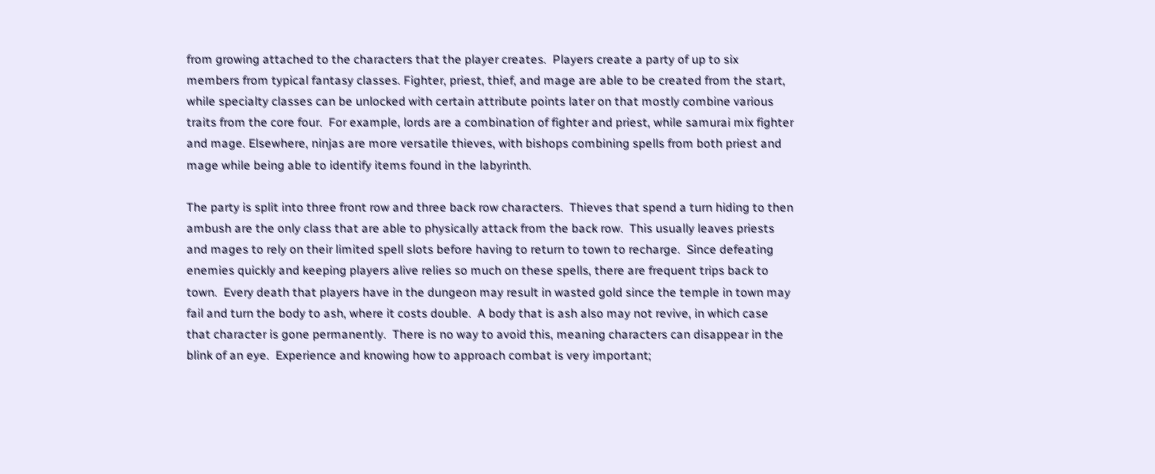from growing attached to the characters that the player creates.  Players create a party of up to six members from typical fantasy classes. Fighter, priest, thief, and mage are able to be created from the start, while specialty classes can be unlocked with certain attribute points later on that mostly combine various traits from the core four.  For example, lords are a combination of fighter and priest, while samurai mix fighter and mage. Elsewhere, ninjas are more versatile thieves, with bishops combining spells from both priest and mage while being able to identify items found in the labyrinth.

The party is split into three front row and three back row characters.  Thieves that spend a turn hiding to then ambush are the only class that are able to physically attack from the back row.  This usually leaves priests and mages to rely on their limited spell slots before having to return to town to recharge.  Since defeating enemies quickly and keeping players alive relies so much on these spells, there are frequent trips back to town.  Every death that players have in the dungeon may result in wasted gold since the temple in town may fail and turn the body to ash, where it costs double.  A body that is ash also may not revive, in which case that character is gone permanently.  There is no way to avoid this, meaning characters can disappear in the blink of an eye.  Experience and knowing how to approach combat is very important;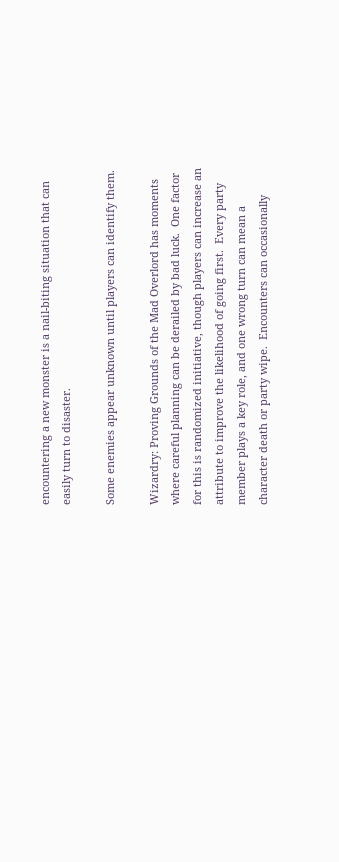encountering a new monster is a nail-biting situation that can easily turn to disaster.

Some enemies appear unknown until players can identify them.

Wizardry: Proving Grounds of the Mad Overlord has moments where careful planning can be derailed by bad luck.  One factor for this is randomized initiative, though players can increase an attribute to improve the likelihood of going first.  Every party member plays a key role, and one wrong turn can mean a character death or party wipe.  Encounters can occasionally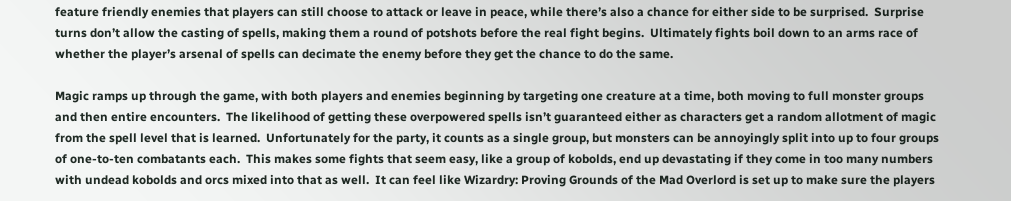feature friendly enemies that players can still choose to attack or leave in peace, while there’s also a chance for either side to be surprised.  Surprise turns don’t allow the casting of spells, making them a round of potshots before the real fight begins.  Ultimately fights boil down to an arms race of whether the player’s arsenal of spells can decimate the enemy before they get the chance to do the same.

Magic ramps up through the game, with both players and enemies beginning by targeting one creature at a time, both moving to full monster groups and then entire encounters.  The likelihood of getting these overpowered spells isn’t guaranteed either as characters get a random allotment of magic from the spell level that is learned.  Unfortunately for the party, it counts as a single group, but monsters can be annoyingly split into up to four groups of one-to-ten combatants each.  This makes some fights that seem easy, like a group of kobolds, end up devastating if they come in too many numbers with undead kobolds and orcs mixed into that as well.  It can feel like Wizardry: Proving Grounds of the Mad Overlord is set up to make sure the players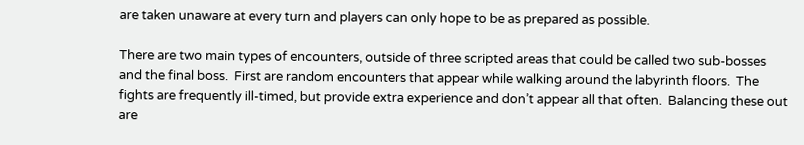are taken unaware at every turn and players can only hope to be as prepared as possible.

There are two main types of encounters, outside of three scripted areas that could be called two sub-bosses and the final boss.  First are random encounters that appear while walking around the labyrinth floors.  The fights are frequently ill-timed, but provide extra experience and don’t appear all that often.  Balancing these out are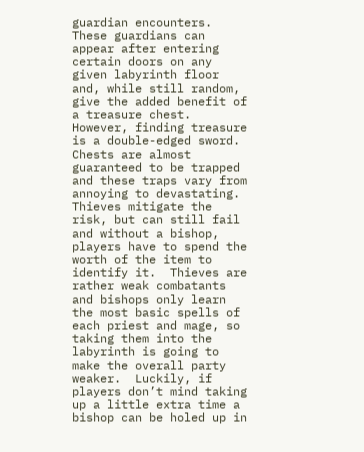guardian encounters.  These guardians can appear after entering certain doors on any given labyrinth floor and, while still random, give the added benefit of a treasure chest.  However, finding treasure is a double-edged sword.  Chests are almost guaranteed to be trapped and these traps vary from annoying to devastating.  Thieves mitigate the risk, but can still fail and without a bishop, players have to spend the worth of the item to identify it.  Thieves are rather weak combatants and bishops only learn the most basic spells of each priest and mage, so taking them into the labyrinth is going to make the overall party weaker.  Luckily, if players don’t mind taking up a little extra time a bishop can be holed up in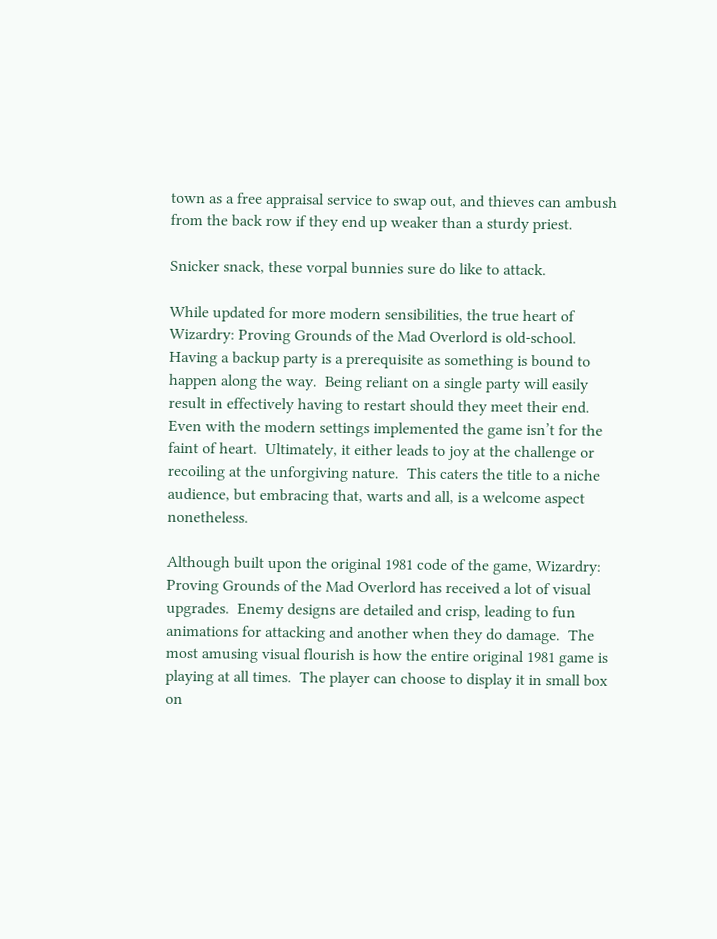town as a free appraisal service to swap out, and thieves can ambush from the back row if they end up weaker than a sturdy priest.

Snicker snack, these vorpal bunnies sure do like to attack.

While updated for more modern sensibilities, the true heart of Wizardry: Proving Grounds of the Mad Overlord is old-school.  Having a backup party is a prerequisite as something is bound to happen along the way.  Being reliant on a single party will easily result in effectively having to restart should they meet their end.  Even with the modern settings implemented the game isn’t for the faint of heart.  Ultimately, it either leads to joy at the challenge or recoiling at the unforgiving nature.  This caters the title to a niche audience, but embracing that, warts and all, is a welcome aspect nonetheless.

Although built upon the original 1981 code of the game, Wizardry: Proving Grounds of the Mad Overlord has received a lot of visual upgrades.  Enemy designs are detailed and crisp, leading to fun animations for attacking and another when they do damage.  The most amusing visual flourish is how the entire original 1981 game is playing at all times.  The player can choose to display it in small box on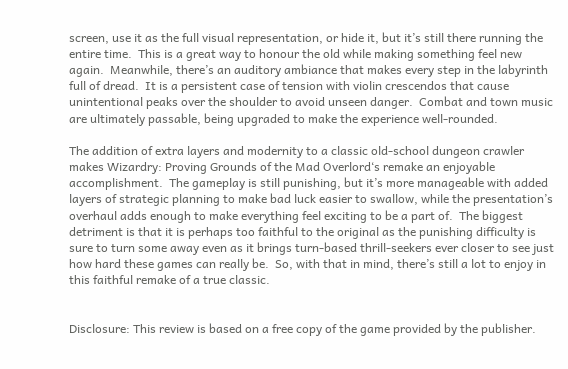screen, use it as the full visual representation, or hide it, but it’s still there running the entire time.  This is a great way to honour the old while making something feel new again.  Meanwhile, there’s an auditory ambiance that makes every step in the labyrinth full of dread.  It is a persistent case of tension with violin crescendos that cause unintentional peaks over the shoulder to avoid unseen danger.  Combat and town music are ultimately passable, being upgraded to make the experience well-rounded.

The addition of extra layers and modernity to a classic old-school dungeon crawler makes Wizardry: Proving Grounds of the Mad Overlord‘s remake an enjoyable accomplishment.  The gameplay is still punishing, but it’s more manageable with added layers of strategic planning to make bad luck easier to swallow, while the presentation’s overhaul adds enough to make everything feel exciting to be a part of.  The biggest detriment is that it is perhaps too faithful to the original as the punishing difficulty is sure to turn some away even as it brings turn-based thrill-seekers ever closer to see just how hard these games can really be.  So, with that in mind, there’s still a lot to enjoy in this faithful remake of a true classic.


Disclosure: This review is based on a free copy of the game provided by the publisher.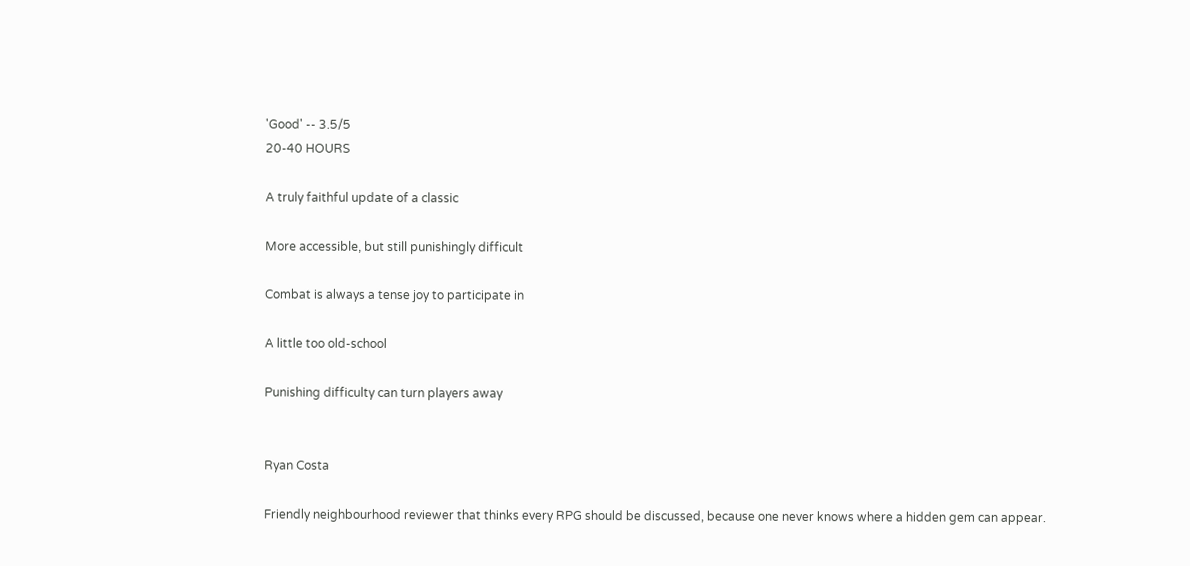'Good' -- 3.5/5
20-40 HOURS

A truly faithful update of a classic

More accessible, but still punishingly difficult

Combat is always a tense joy to participate in

A little too old-school

Punishing difficulty can turn players away


Ryan Costa

Friendly neighbourhood reviewer that thinks every RPG should be discussed, because one never knows where a hidden gem can appear.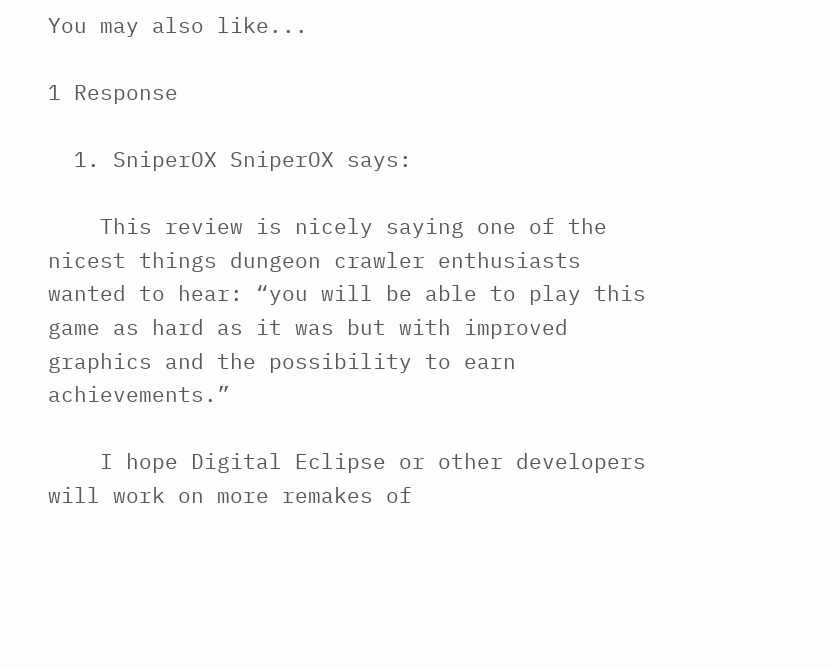You may also like...

1 Response

  1. SniperOX SniperOX says:

    This review is nicely saying one of the nicest things dungeon crawler enthusiasts wanted to hear: “you will be able to play this game as hard as it was but with improved graphics and the possibility to earn achievements.”

    I hope Digital Eclipse or other developers will work on more remakes of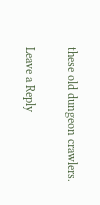these old dungeon crawlers.

Leave a Reply